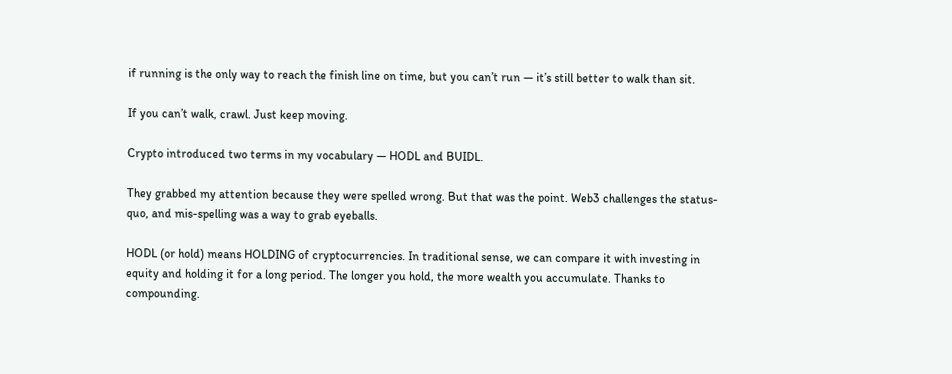if running is the only way to reach the finish line on time, but you can’t run — it’s still better to walk than sit.

If you can’t walk, crawl. Just keep moving.

Crypto introduced two terms in my vocabulary — HODL and BUIDL.

They grabbed my attention because they were spelled wrong. But that was the point. Web3 challenges the status-quo, and mis-spelling was a way to grab eyeballs.

HODL (or hold) means HOLDING of cryptocurrencies. In traditional sense, we can compare it with investing in equity and holding it for a long period. The longer you hold, the more wealth you accumulate. Thanks to compounding.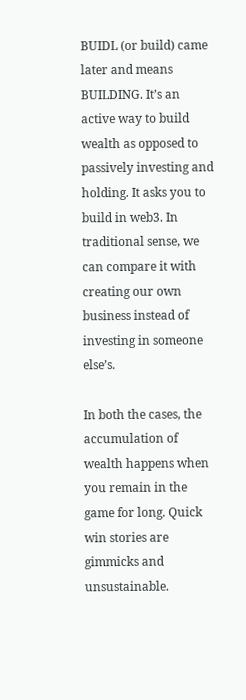BUIDL (or build) came later and means BUILDING. It’s an active way to build wealth as opposed to passively investing and holding. It asks you to build in web3. In traditional sense, we can compare it with creating our own business instead of investing in someone else’s.

In both the cases, the accumulation of wealth happens when you remain in the game for long. Quick win stories are gimmicks and unsustainable.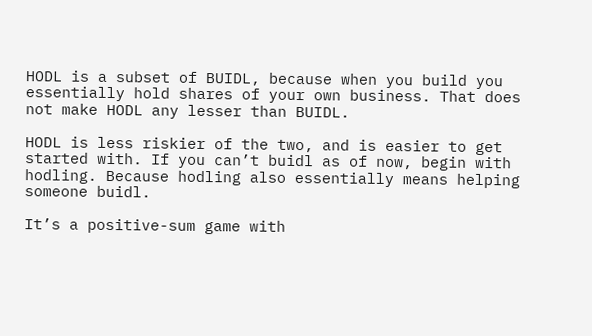HODL is a subset of BUIDL, because when you build you essentially hold shares of your own business. That does not make HODL any lesser than BUIDL.

HODL is less riskier of the two, and is easier to get started with. If you can’t buidl as of now, begin with hodling. Because hodling also essentially means helping someone buidl.

It’s a positive-sum game with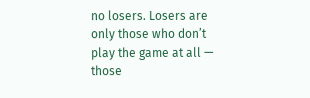no losers. Losers are only those who don’t play the game at all — those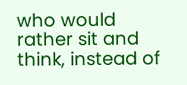who would rather sit and think, instead of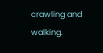crawling and walking.